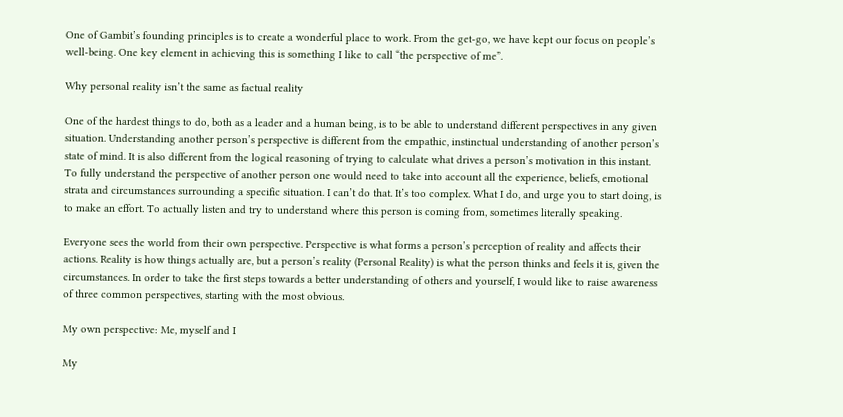One of Gambit’s founding principles is to create a wonderful place to work. From the get-go, we have kept our focus on people’s well-being. One key element in achieving this is something I like to call “the perspective of me”.

Why personal reality isn’t the same as factual reality

One of the hardest things to do, both as a leader and a human being, is to be able to understand different perspectives in any given situation. Understanding another person’s perspective is different from the empathic, instinctual understanding of another person’s state of mind. It is also different from the logical reasoning of trying to calculate what drives a person’s motivation in this instant. To fully understand the perspective of another person one would need to take into account all the experience, beliefs, emotional strata and circumstances surrounding a specific situation. I can’t do that. It’s too complex. What I do, and urge you to start doing, is to make an effort. To actually listen and try to understand where this person is coming from, sometimes literally speaking.

Everyone sees the world from their own perspective. Perspective is what forms a person’s perception of reality and affects their actions. Reality is how things actually are, but a person’s reality (Personal Reality) is what the person thinks and feels it is, given the circumstances. In order to take the first steps towards a better understanding of others and yourself, I would like to raise awareness of three common perspectives, starting with the most obvious.

My own perspective: Me, myself and I

My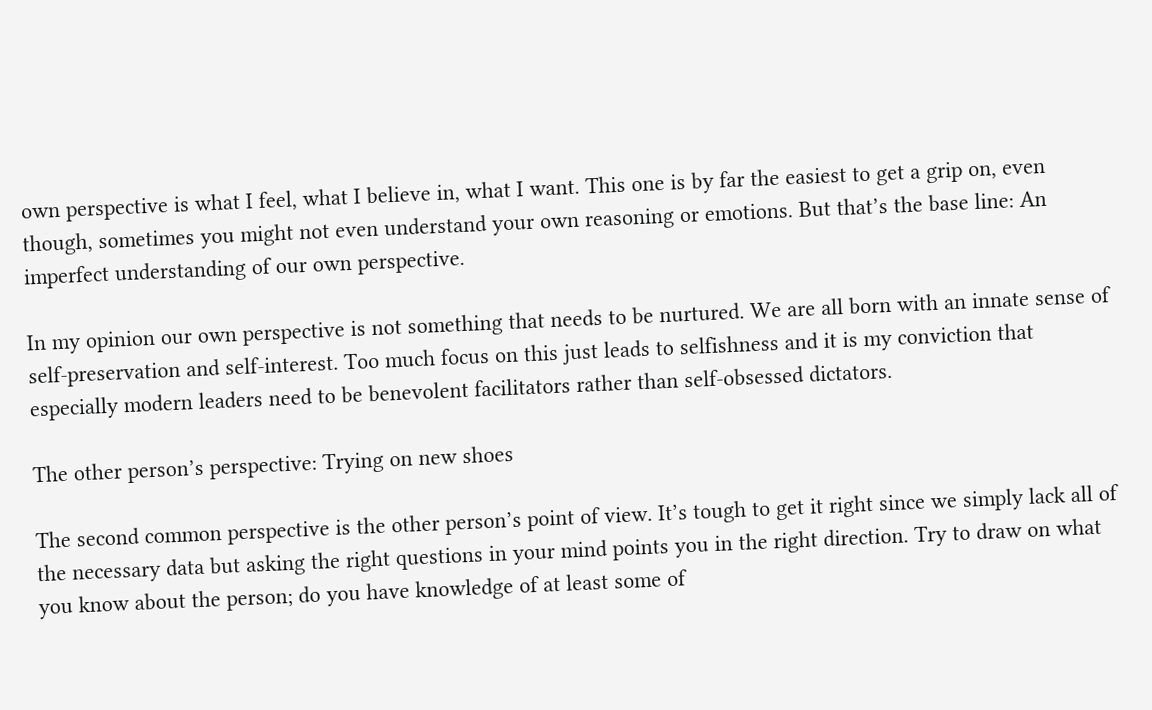own perspective is what I feel, what I believe in, what I want. This one is by far the easiest to get a grip on, even though, sometimes you might not even understand your own reasoning or emotions. But that’s the base line: An imperfect understanding of our own perspective.

In my opinion our own perspective is not something that needs to be nurtured. We are all born with an innate sense of self-preservation and self-interest. Too much focus on this just leads to selfishness and it is my conviction that especially modern leaders need to be benevolent facilitators rather than self-obsessed dictators.

The other person’s perspective: Trying on new shoes

The second common perspective is the other person’s point of view. It’s tough to get it right since we simply lack all of the necessary data but asking the right questions in your mind points you in the right direction. Try to draw on what you know about the person; do you have knowledge of at least some of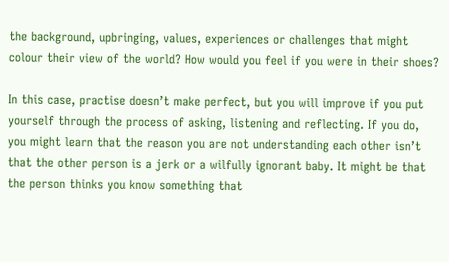the background, upbringing, values, experiences or challenges that might colour their view of the world? How would you feel if you were in their shoes?

In this case, practise doesn’t make perfect, but you will improve if you put yourself through the process of asking, listening and reflecting. If you do, you might learn that the reason you are not understanding each other isn’t that the other person is a jerk or a wilfully ignorant baby. It might be that the person thinks you know something that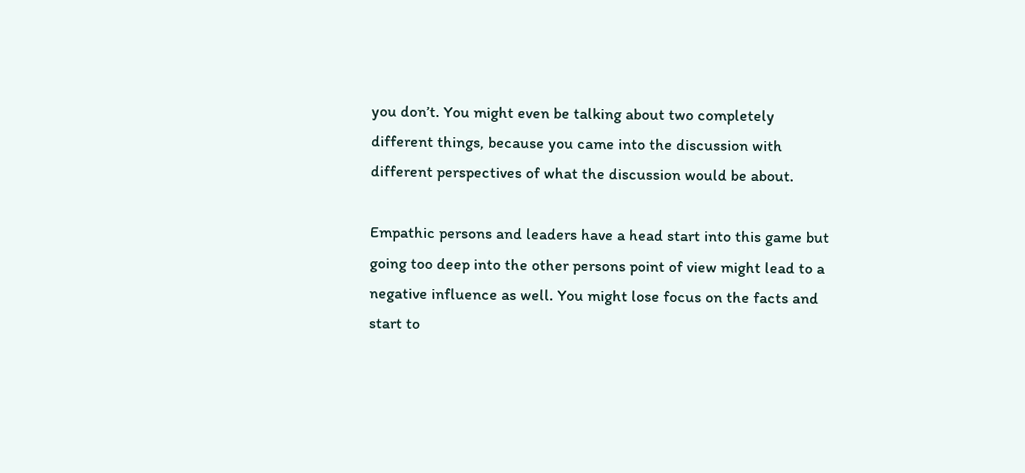you don’t. You might even be talking about two completely different things, because you came into the discussion with different perspectives of what the discussion would be about.

Empathic persons and leaders have a head start into this game but going too deep into the other persons point of view might lead to a negative influence as well. You might lose focus on the facts and start to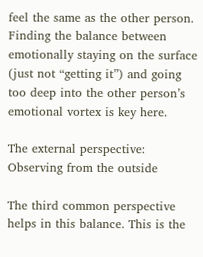feel the same as the other person. Finding the balance between emotionally staying on the surface (just not “getting it”) and going too deep into the other person’s emotional vortex is key here.

The external perspective: Observing from the outside

The third common perspective helps in this balance. This is the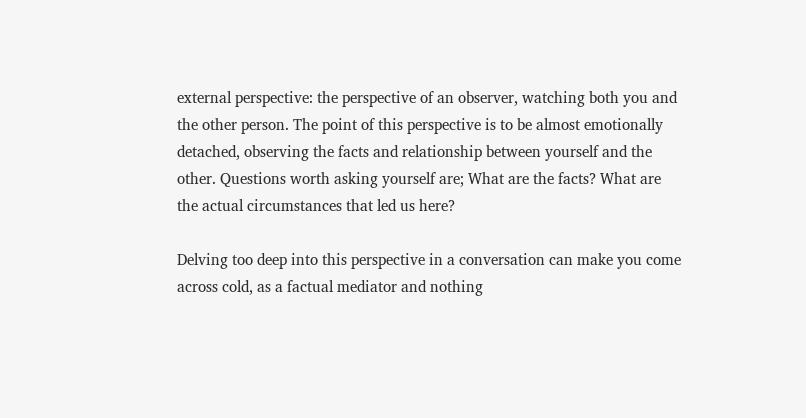external perspective: the perspective of an observer, watching both you and the other person. The point of this perspective is to be almost emotionally detached, observing the facts and relationship between yourself and the other. Questions worth asking yourself are; What are the facts? What are the actual circumstances that led us here?

Delving too deep into this perspective in a conversation can make you come across cold, as a factual mediator and nothing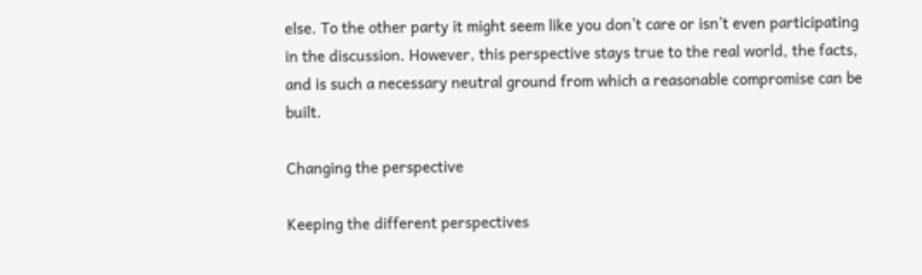else. To the other party it might seem like you don’t care or isn’t even participating in the discussion. However, this perspective stays true to the real world, the facts, and is such a necessary neutral ground from which a reasonable compromise can be built.

Changing the perspective

Keeping the different perspectives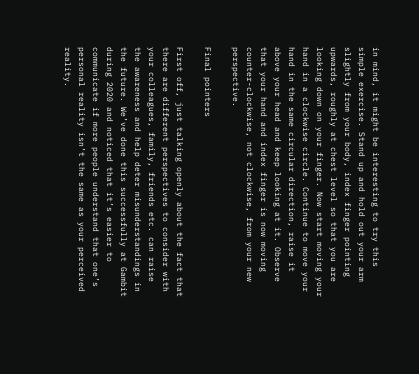in mind, it might be interesting to try this simple exercise. Stand up and hold out your arm slightly from your body, index finger pointing upwards, roughly at chest level so that you are looking down on your finger. Now start moving your hand in a clockwise circle. Continue to move your hand in the same circular direction, raise it above your head and keep looking at it. Observe that your hand and index finger is now moving counter-clockwise, not clockwise, from your new perspective.

Final pointers

First off, just talking openly about the fact that there are different perspectives to consider with your colleagues, family, friends etc. can raise the awareness and help deter misunderstandings in the future. We’ve done this successfully at Gambit during 2020 and noticed that it’s easier to communicate if more people understand that one’s personal reality isn’t the same as your perceived reality.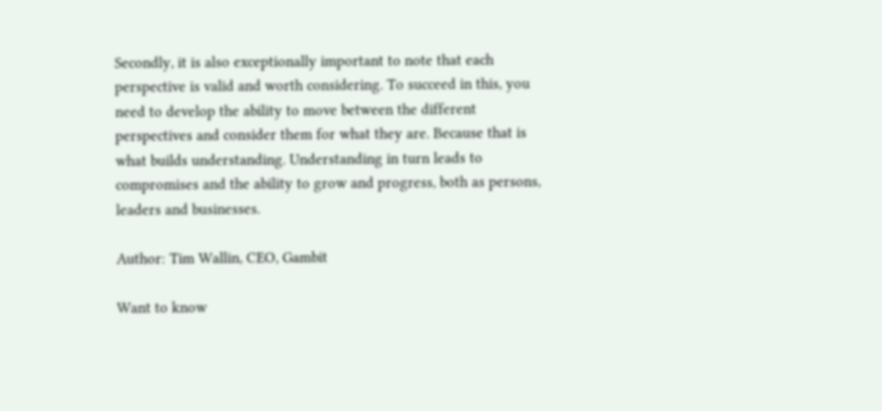Secondly, it is also exceptionally important to note that each perspective is valid and worth considering. To succeed in this, you need to develop the ability to move between the different perspectives and consider them for what they are. Because that is what builds understanding. Understanding in turn leads to compromises and the ability to grow and progress, both as persons, leaders and businesses.

Author: Tim Wallin, CEO, Gambit

Want to know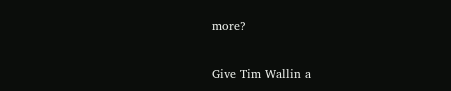more?

Give Tim Wallin a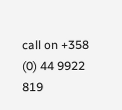call on +358 (0) 44 9922 819